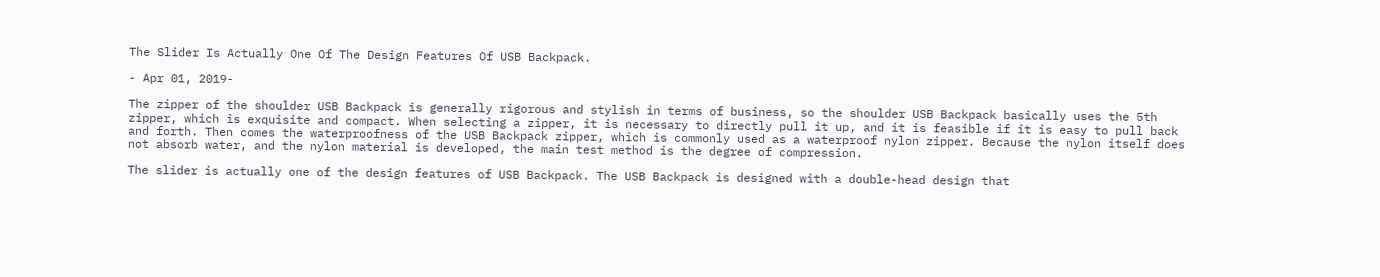The Slider Is Actually One Of The Design Features Of USB Backpack.

- Apr 01, 2019-

The zipper of the shoulder USB Backpack is generally rigorous and stylish in terms of business, so the shoulder USB Backpack basically uses the 5th zipper, which is exquisite and compact. When selecting a zipper, it is necessary to directly pull it up, and it is feasible if it is easy to pull back and forth. Then comes the waterproofness of the USB Backpack zipper, which is commonly used as a waterproof nylon zipper. Because the nylon itself does not absorb water, and the nylon material is developed, the main test method is the degree of compression.

The slider is actually one of the design features of USB Backpack. The USB Backpack is designed with a double-head design that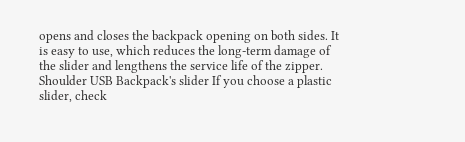opens and closes the backpack opening on both sides. It is easy to use, which reduces the long-term damage of the slider and lengthens the service life of the zipper. Shoulder USB Backpack's slider If you choose a plastic slider, check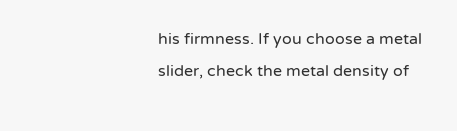his firmness. If you choose a metal slider, check the metal density of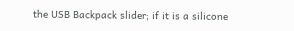the USB Backpack slider; if it is a silicone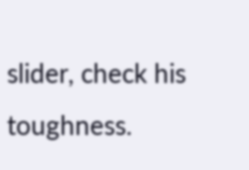slider, check his toughness.